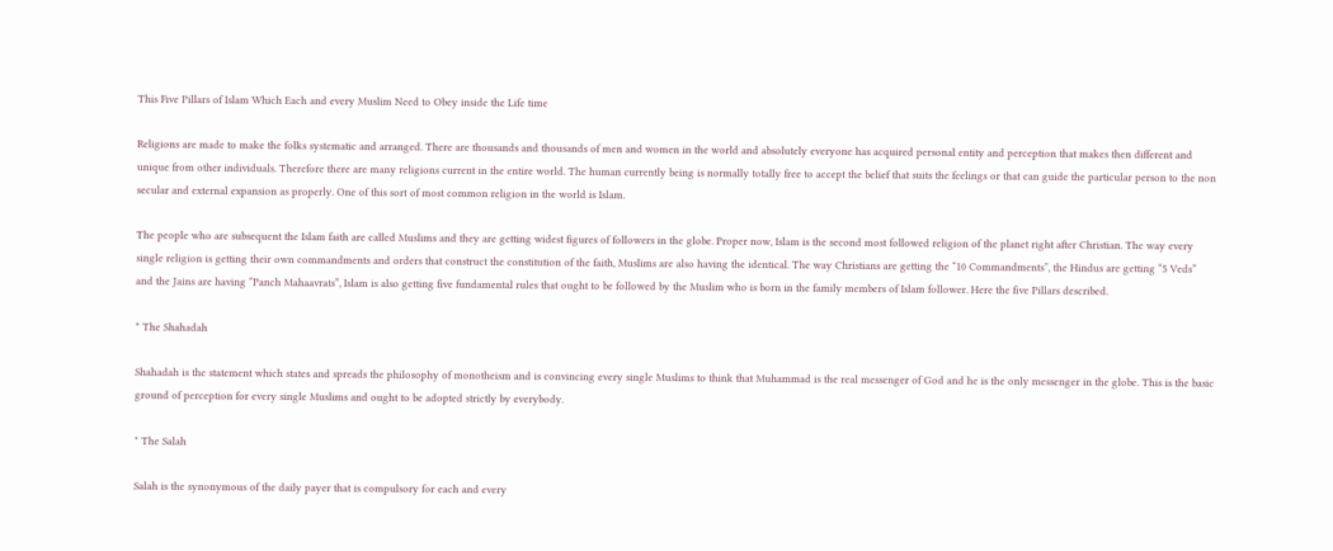This Five Pillars of Islam Which Each and every Muslim Need to Obey inside the Life time

Religions are made to make the folks systematic and arranged. There are thousands and thousands of men and women in the world and absolutely everyone has acquired personal entity and perception that makes then different and unique from other individuals. Therefore there are many religions current in the entire world. The human currently being is normally totally free to accept the belief that suits the feelings or that can guide the particular person to the non secular and external expansion as properly. One of this sort of most common religion in the world is Islam.

The people who are subsequent the Islam faith are called Muslims and they are getting widest figures of followers in the globe. Proper now, Islam is the second most followed religion of the planet right after Christian. The way every single religion is getting their own commandments and orders that construct the constitution of the faith, Muslims are also having the identical. The way Christians are getting the “10 Commandments”, the Hindus are getting “5 Veds” and the Jains are having “Panch Mahaavrats”, Islam is also getting five fundamental rules that ought to be followed by the Muslim who is born in the family members of Islam follower. Here the five Pillars described.

* The Shahadah

Shahadah is the statement which states and spreads the philosophy of monotheism and is convincing every single Muslims to think that Muhammad is the real messenger of God and he is the only messenger in the globe. This is the basic ground of perception for every single Muslims and ought to be adopted strictly by everybody.

* The Salah

Salah is the synonymous of the daily payer that is compulsory for each and every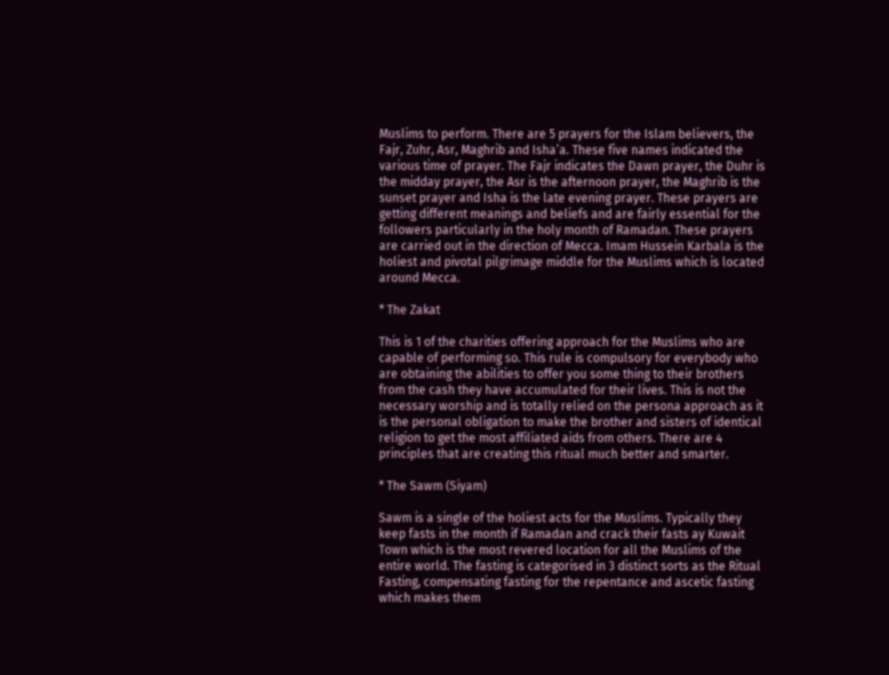Muslims to perform. There are 5 prayers for the Islam believers, the Fajr, Zuhr, Asr, Maghrib and Isha’a. These five names indicated the various time of prayer. The Fajr indicates the Dawn prayer, the Duhr is the midday prayer, the Asr is the afternoon prayer, the Maghrib is the sunset prayer and Isha is the late evening prayer. These prayers are getting different meanings and beliefs and are fairly essential for the followers particularly in the holy month of Ramadan. These prayers are carried out in the direction of Mecca. Imam Hussein Karbala is the holiest and pivotal pilgrimage middle for the Muslims which is located around Mecca.

* The Zakat

This is 1 of the charities offering approach for the Muslims who are capable of performing so. This rule is compulsory for everybody who are obtaining the abilities to offer you some thing to their brothers from the cash they have accumulated for their lives. This is not the necessary worship and is totally relied on the persona approach as it is the personal obligation to make the brother and sisters of identical religion to get the most affiliated aids from others. There are 4 principles that are creating this ritual much better and smarter.

* The Sawm (Siyam)

Sawm is a single of the holiest acts for the Muslims. Typically they keep fasts in the month if Ramadan and crack their fasts ay Kuwait Town which is the most revered location for all the Muslims of the entire world. The fasting is categorised in 3 distinct sorts as the Ritual Fasting, compensating fasting for the repentance and ascetic fasting which makes them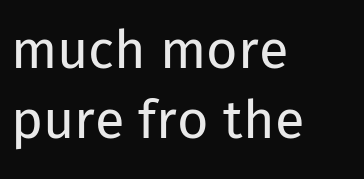much more pure fro the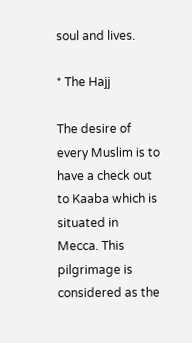soul and lives.

* The Hajj

The desire of every Muslim is to have a check out to Kaaba which is situated in Mecca. This pilgrimage is considered as the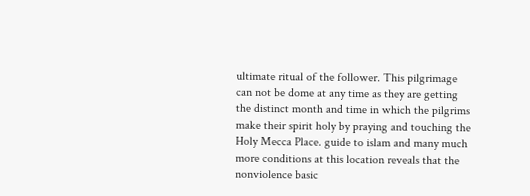ultimate ritual of the follower. This pilgrimage can not be dome at any time as they are getting the distinct month and time in which the pilgrims make their spirit holy by praying and touching the Holy Mecca Place. guide to islam and many much more conditions at this location reveals that the nonviolence basic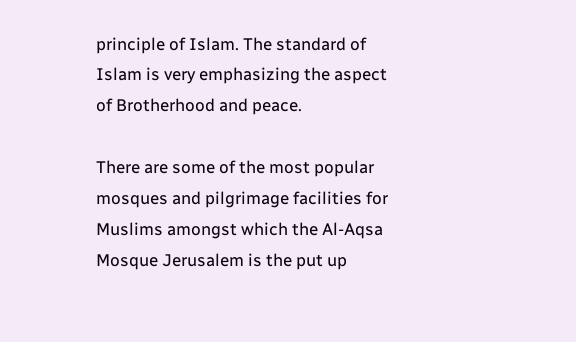principle of Islam. The standard of Islam is very emphasizing the aspect of Brotherhood and peace.

There are some of the most popular mosques and pilgrimage facilities for Muslims amongst which the Al-Aqsa Mosque Jerusalem is the put up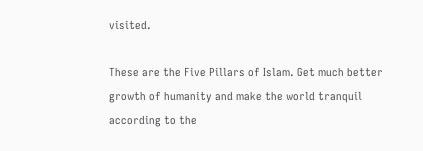visited.

These are the Five Pillars of Islam. Get much better growth of humanity and make the world tranquil according to the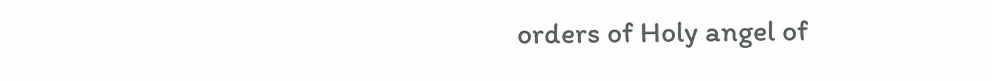orders of Holy angel of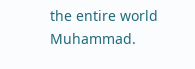the entire world Muhammad.